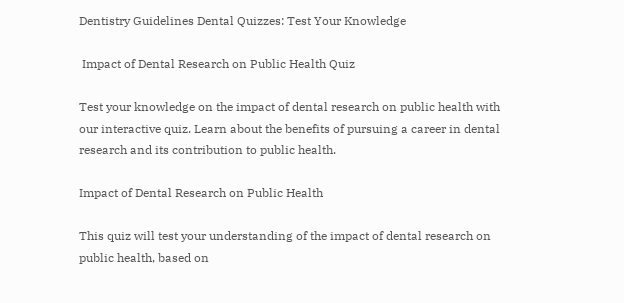Dentistry Guidelines Dental Quizzes: Test Your Knowledge

 Impact of Dental Research on Public Health Quiz

Test your knowledge on the impact of dental research on public health with our interactive quiz. Learn about the benefits of pursuing a career in dental research and its contribution to public health.

Impact of Dental Research on Public Health

This quiz will test your understanding of the impact of dental research on public health, based on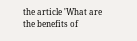the article 'What are the benefits of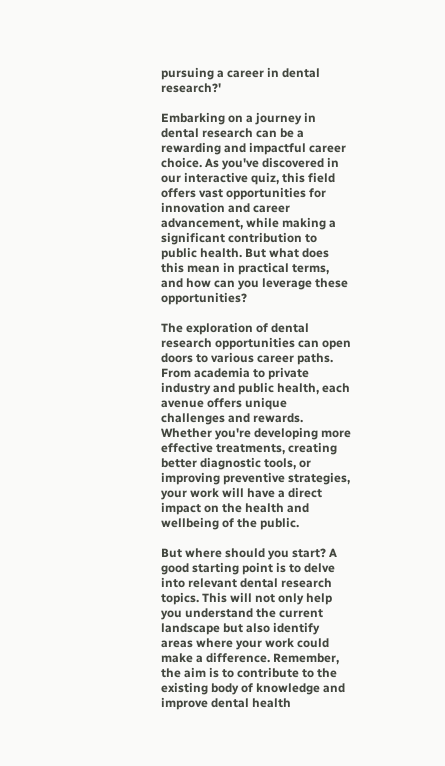pursuing a career in dental research?'

Embarking on a journey in dental research can be a rewarding and impactful career choice. As you've discovered in our interactive quiz, this field offers vast opportunities for innovation and career advancement, while making a significant contribution to public health. But what does this mean in practical terms, and how can you leverage these opportunities?

The exploration of dental research opportunities can open doors to various career paths. From academia to private industry and public health, each avenue offers unique challenges and rewards. Whether you're developing more effective treatments, creating better diagnostic tools, or improving preventive strategies, your work will have a direct impact on the health and wellbeing of the public.

But where should you start? A good starting point is to delve into relevant dental research topics. This will not only help you understand the current landscape but also identify areas where your work could make a difference. Remember, the aim is to contribute to the existing body of knowledge and improve dental health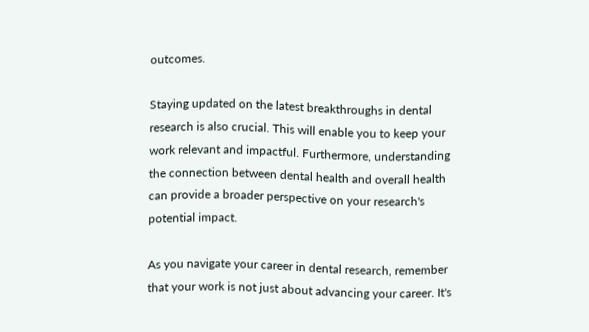outcomes.

Staying updated on the latest breakthroughs in dental research is also crucial. This will enable you to keep your work relevant and impactful. Furthermore, understanding the connection between dental health and overall health can provide a broader perspective on your research's potential impact.

As you navigate your career in dental research, remember that your work is not just about advancing your career. It's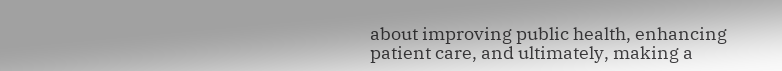about improving public health, enhancing patient care, and ultimately, making a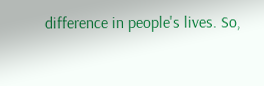difference in people's lives. So,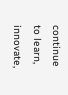continue to learn, innovate,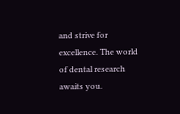and strive for excellence. The world of dental research awaits you.